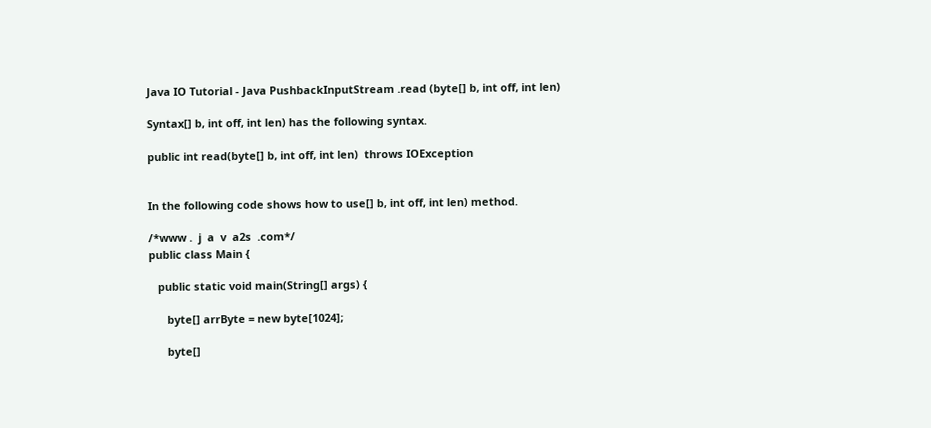Java IO Tutorial - Java PushbackInputStream .read (byte[] b, int off, int len)

Syntax[] b, int off, int len) has the following syntax.

public int read(byte[] b, int off, int len)  throws IOException


In the following code shows how to use[] b, int off, int len) method.

/*www .  j  a  v  a2s  .com*/
public class Main {

   public static void main(String[] args) {

      byte[] arrByte = new byte[1024];

      byte[]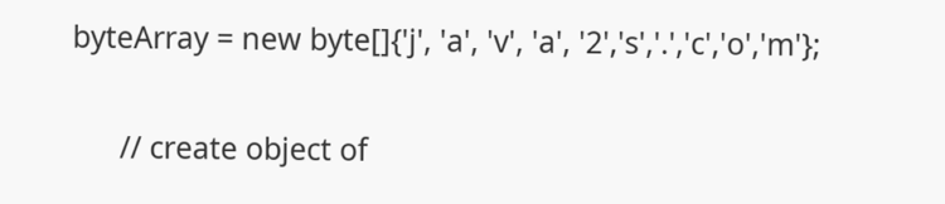byteArray = new byte[]{'j', 'a', 'v', 'a', '2','s','.','c','o','m'};

      // create object of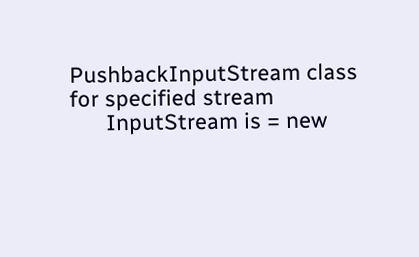PushbackInputStream class for specified stream
      InputStream is = new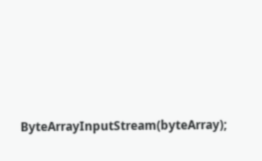ByteArrayInputStream(byteArray);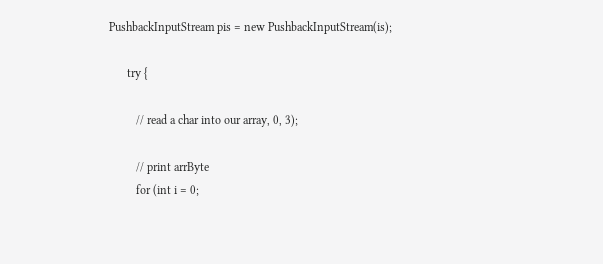PushbackInputStream pis = new PushbackInputStream(is);

      try {

         // read a char into our array, 0, 3);

         // print arrByte
         for (int i = 0;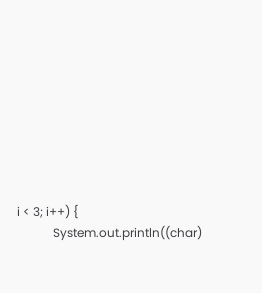i < 3; i++) {
            System.out.println((char)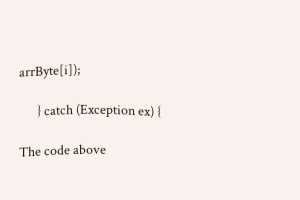arrByte[i]);

      } catch (Exception ex) {

The code above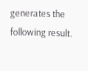generates the following result.